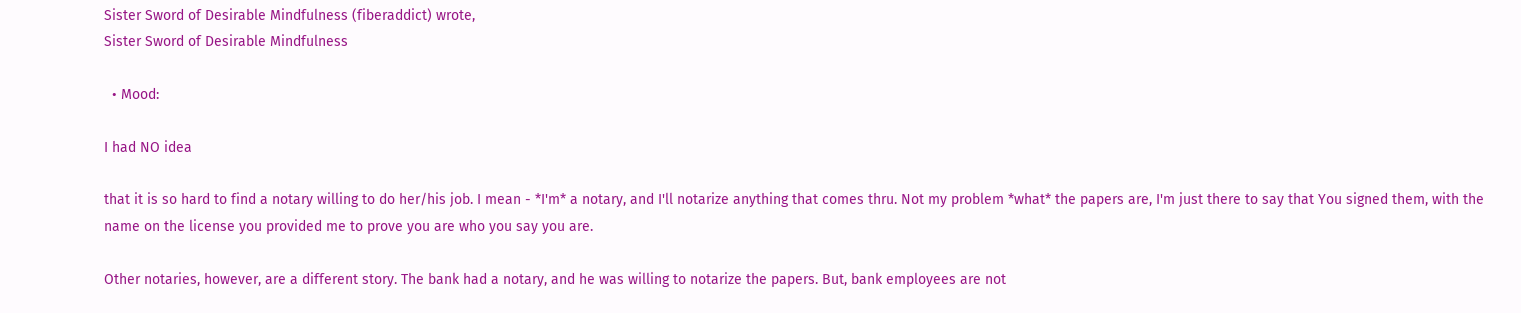Sister Sword of Desirable Mindfulness (fiberaddict) wrote,
Sister Sword of Desirable Mindfulness

  • Mood:

I had NO idea

that it is so hard to find a notary willing to do her/his job. I mean - *I'm* a notary, and I'll notarize anything that comes thru. Not my problem *what* the papers are, I'm just there to say that You signed them, with the name on the license you provided me to prove you are who you say you are.

Other notaries, however, are a different story. The bank had a notary, and he was willing to notarize the papers. But, bank employees are not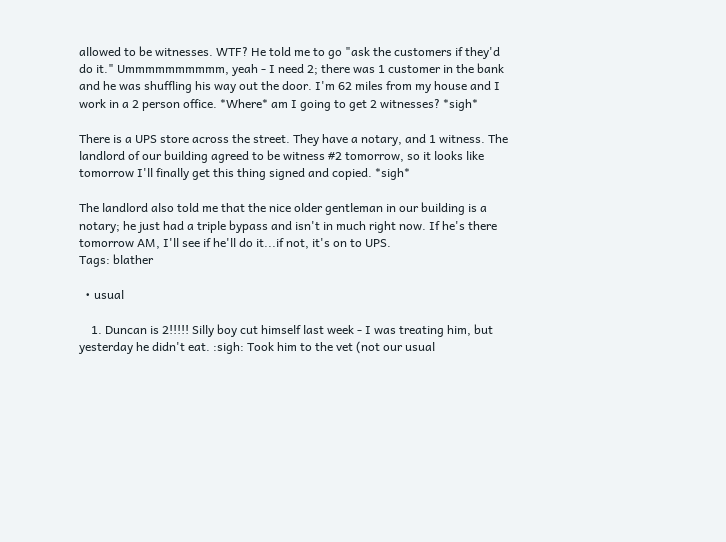allowed to be witnesses. WTF? He told me to go "ask the customers if they'd do it." Ummmmmmmmmm, yeah - I need 2; there was 1 customer in the bank and he was shuffling his way out the door. I'm 62 miles from my house and I work in a 2 person office. *Where* am I going to get 2 witnesses? *sigh*

There is a UPS store across the street. They have a notary, and 1 witness. The landlord of our building agreed to be witness #2 tomorrow, so it looks like tomorrow I'll finally get this thing signed and copied. *sigh*

The landlord also told me that the nice older gentleman in our building is a notary; he just had a triple bypass and isn't in much right now. If he's there tomorrow AM, I'll see if he'll do it...if not, it's on to UPS.
Tags: blather

  • usual

    1. Duncan is 2!!!!! Silly boy cut himself last week - I was treating him, but yesterday he didn't eat. :sigh: Took him to the vet (not our usual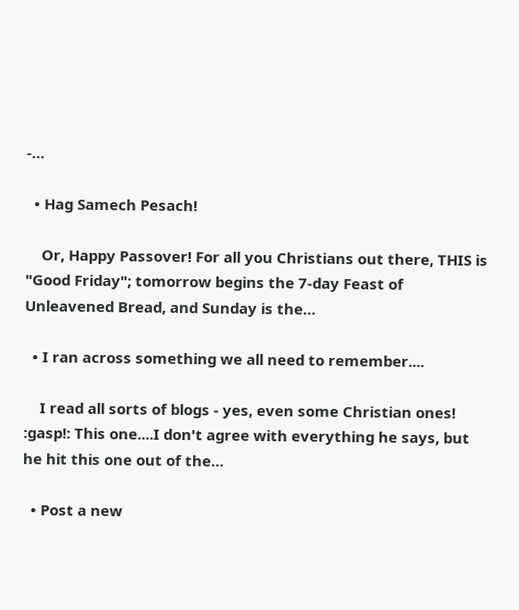-…

  • Hag Samech Pesach!

    Or, Happy Passover! For all you Christians out there, THIS is "Good Friday"; tomorrow begins the 7-day Feast of Unleavened Bread, and Sunday is the…

  • I ran across something we all need to remember....

    I read all sorts of blogs - yes, even some Christian ones! :gasp!: This one....I don't agree with everything he says, but he hit this one out of the…

  • Post a new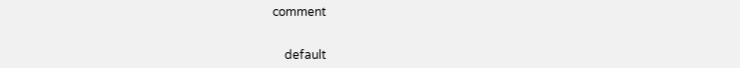comment


    default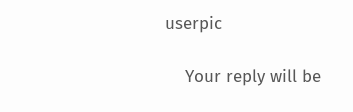userpic

    Your reply will be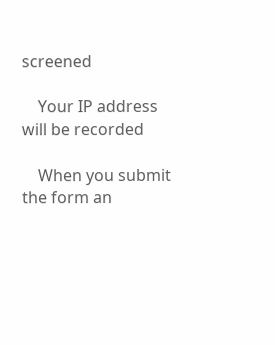screened

    Your IP address will be recorded

    When you submit the form an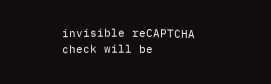invisible reCAPTCHA check will be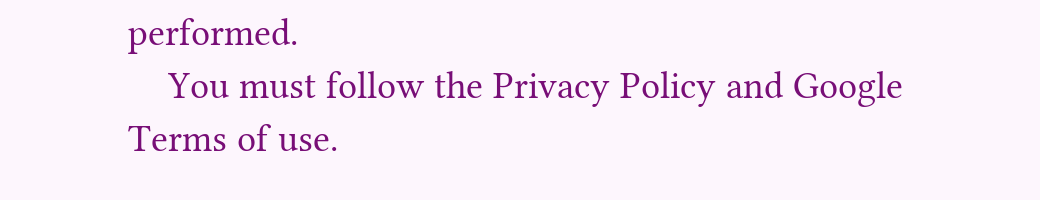performed.
    You must follow the Privacy Policy and Google Terms of use.